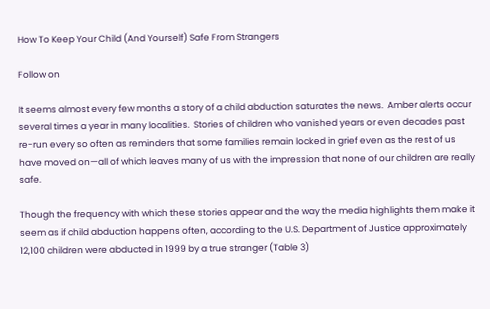How To Keep Your Child (And Yourself) Safe From Strangers

Follow on

It seems almost every few months a story of a child abduction saturates the news.  Amber alerts occur several times a year in many localities.  Stories of children who vanished years or even decades past re-run every so often as reminders that some families remain locked in grief even as the rest of us have moved on—all of which leaves many of us with the impression that none of our children are really safe.

Though the frequency with which these stories appear and the way the media highlights them make it seem as if child abduction happens often, according to the U.S. Department of Justice approximately 12,100 children were abducted in 1999 by a true stranger (Table 3)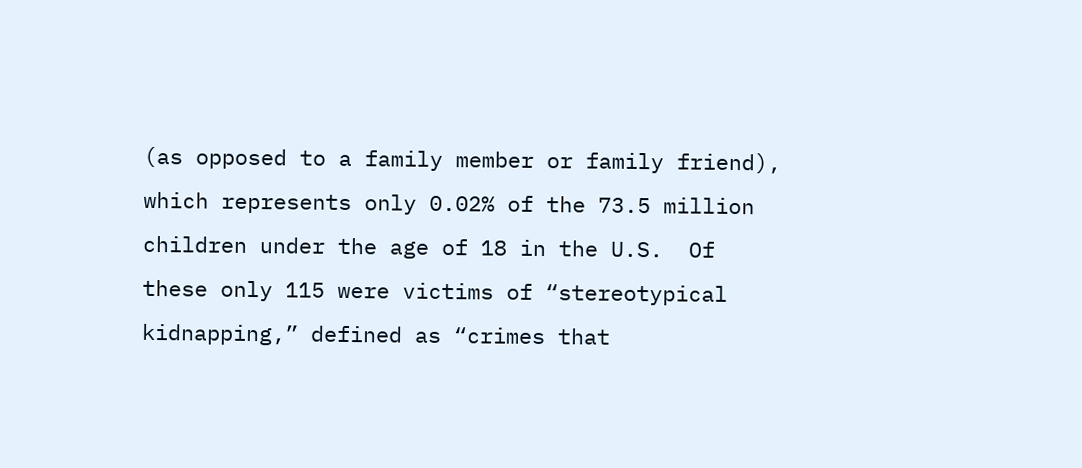(as opposed to a family member or family friend), which represents only 0.02% of the 73.5 million children under the age of 18 in the U.S.  Of these only 115 were victims of “stereotypical kidnapping,” defined as “crimes that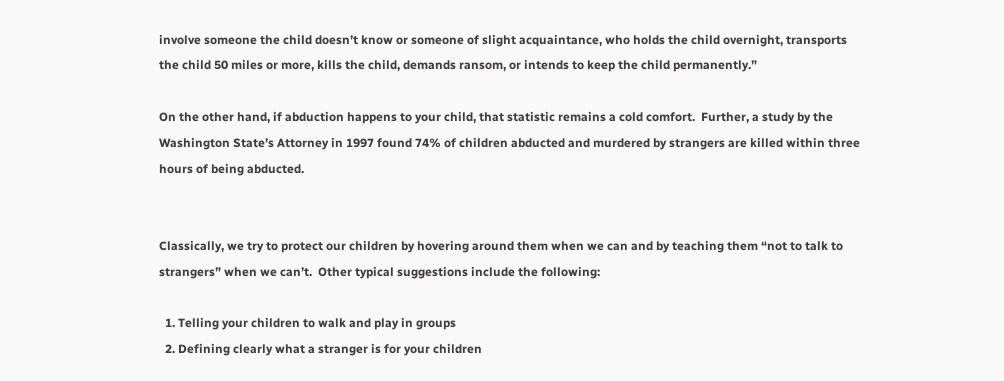involve someone the child doesn’t know or someone of slight acquaintance, who holds the child overnight, transports the child 50 miles or more, kills the child, demands ransom, or intends to keep the child permanently.”

On the other hand, if abduction happens to your child, that statistic remains a cold comfort.  Further, a study by the Washington State’s Attorney in 1997 found 74% of children abducted and murdered by strangers are killed within three hours of being abducted.


Classically, we try to protect our children by hovering around them when we can and by teaching them “not to talk to strangers” when we can’t.  Other typical suggestions include the following:

  1. Telling your children to walk and play in groups
  2. Defining clearly what a stranger is for your children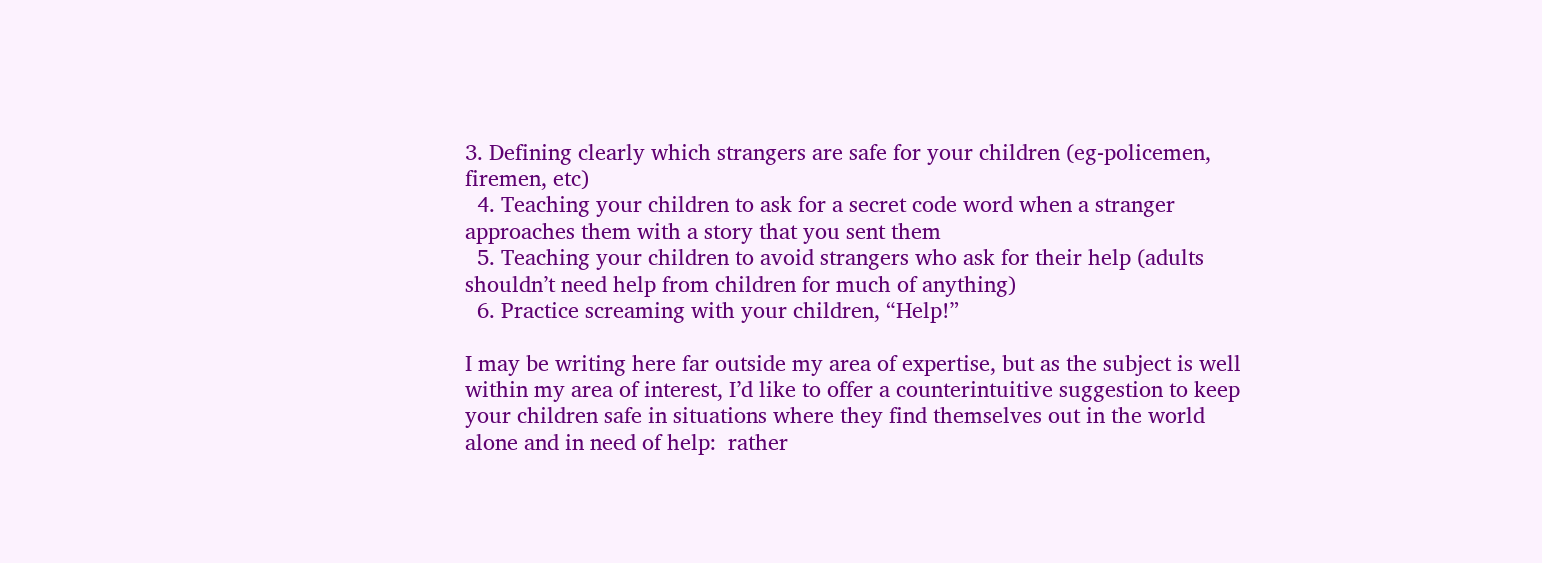3. Defining clearly which strangers are safe for your children (eg-policemen, firemen, etc)
  4. Teaching your children to ask for a secret code word when a stranger approaches them with a story that you sent them
  5. Teaching your children to avoid strangers who ask for their help (adults shouldn’t need help from children for much of anything)
  6. Practice screaming with your children, “Help!”

I may be writing here far outside my area of expertise, but as the subject is well within my area of interest, I’d like to offer a counterintuitive suggestion to keep your children safe in situations where they find themselves out in the world alone and in need of help:  rather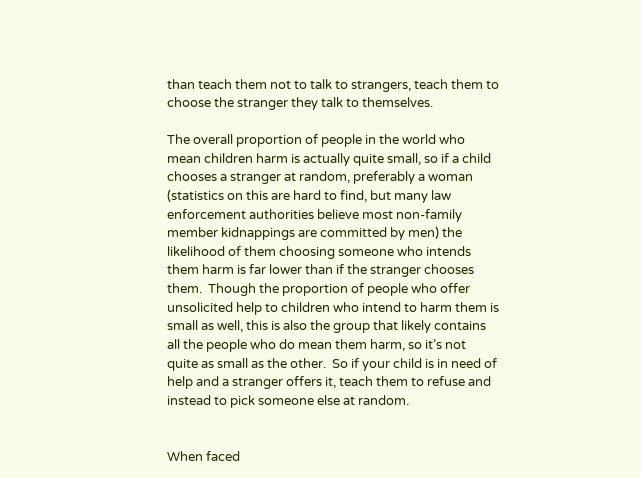than teach them not to talk to strangers, teach them to choose the stranger they talk to themselves.

The overall proportion of people in the world who mean children harm is actually quite small, so if a child chooses a stranger at random, preferably a woman (statistics on this are hard to find, but many law enforcement authorities believe most non-family member kidnappings are committed by men) the likelihood of them choosing someone who intends them harm is far lower than if the stranger chooses them.  Though the proportion of people who offer unsolicited help to children who intend to harm them is small as well, this is also the group that likely contains all the people who do mean them harm, so it’s not quite as small as the other.  So if your child is in need of help and a stranger offers it, teach them to refuse and instead to pick someone else at random.


When faced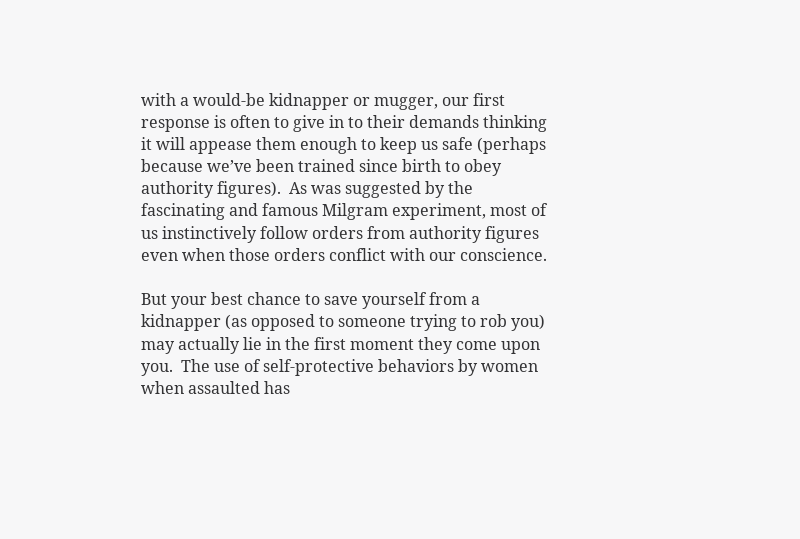with a would-be kidnapper or mugger, our first response is often to give in to their demands thinking it will appease them enough to keep us safe (perhaps because we’ve been trained since birth to obey authority figures).  As was suggested by the fascinating and famous Milgram experiment, most of us instinctively follow orders from authority figures even when those orders conflict with our conscience.

But your best chance to save yourself from a kidnapper (as opposed to someone trying to rob you) may actually lie in the first moment they come upon you.  The use of self-protective behaviors by women when assaulted has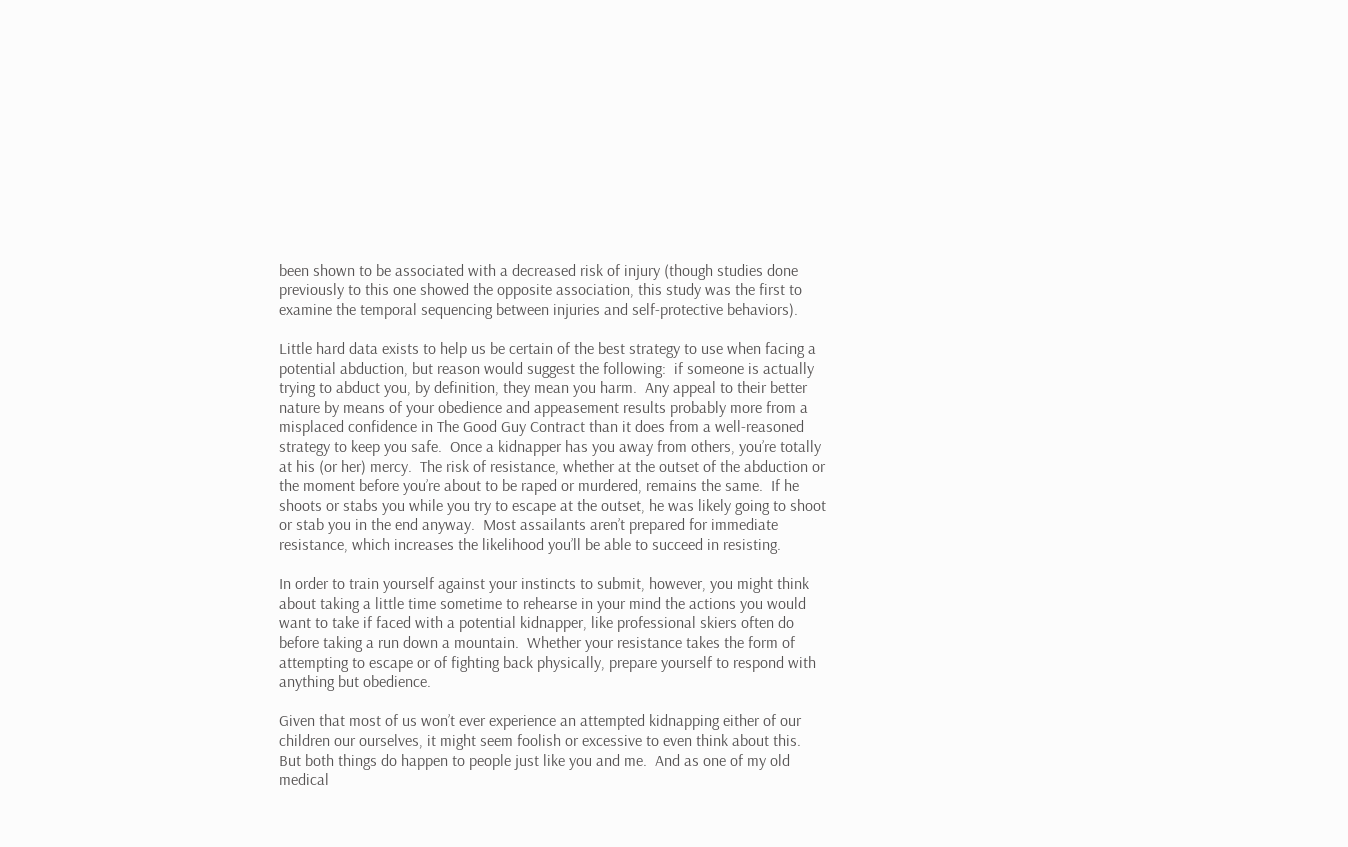been shown to be associated with a decreased risk of injury (though studies done previously to this one showed the opposite association, this study was the first to examine the temporal sequencing between injuries and self-protective behaviors).

Little hard data exists to help us be certain of the best strategy to use when facing a potential abduction, but reason would suggest the following:  if someone is actually trying to abduct you, by definition, they mean you harm.  Any appeal to their better nature by means of your obedience and appeasement results probably more from a misplaced confidence in The Good Guy Contract than it does from a well-reasoned strategy to keep you safe.  Once a kidnapper has you away from others, you’re totally at his (or her) mercy.  The risk of resistance, whether at the outset of the abduction or the moment before you’re about to be raped or murdered, remains the same.  If he shoots or stabs you while you try to escape at the outset, he was likely going to shoot or stab you in the end anyway.  Most assailants aren’t prepared for immediate resistance, which increases the likelihood you’ll be able to succeed in resisting.

In order to train yourself against your instincts to submit, however, you might think about taking a little time sometime to rehearse in your mind the actions you would want to take if faced with a potential kidnapper, like professional skiers often do before taking a run down a mountain.  Whether your resistance takes the form of attempting to escape or of fighting back physically, prepare yourself to respond with anything but obedience.

Given that most of us won’t ever experience an attempted kidnapping either of our children our ourselves, it might seem foolish or excessive to even think about this.  But both things do happen to people just like you and me.  And as one of my old medical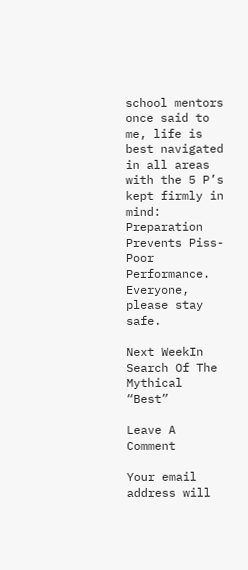school mentors once said to me, life is best navigated in all areas with the 5 P’s kept firmly in mind:  Preparation Prevents Piss-Poor Performance.  Everyone, please stay safe.

Next WeekIn Search Of The Mythical “Best”

Leave A Comment

Your email address will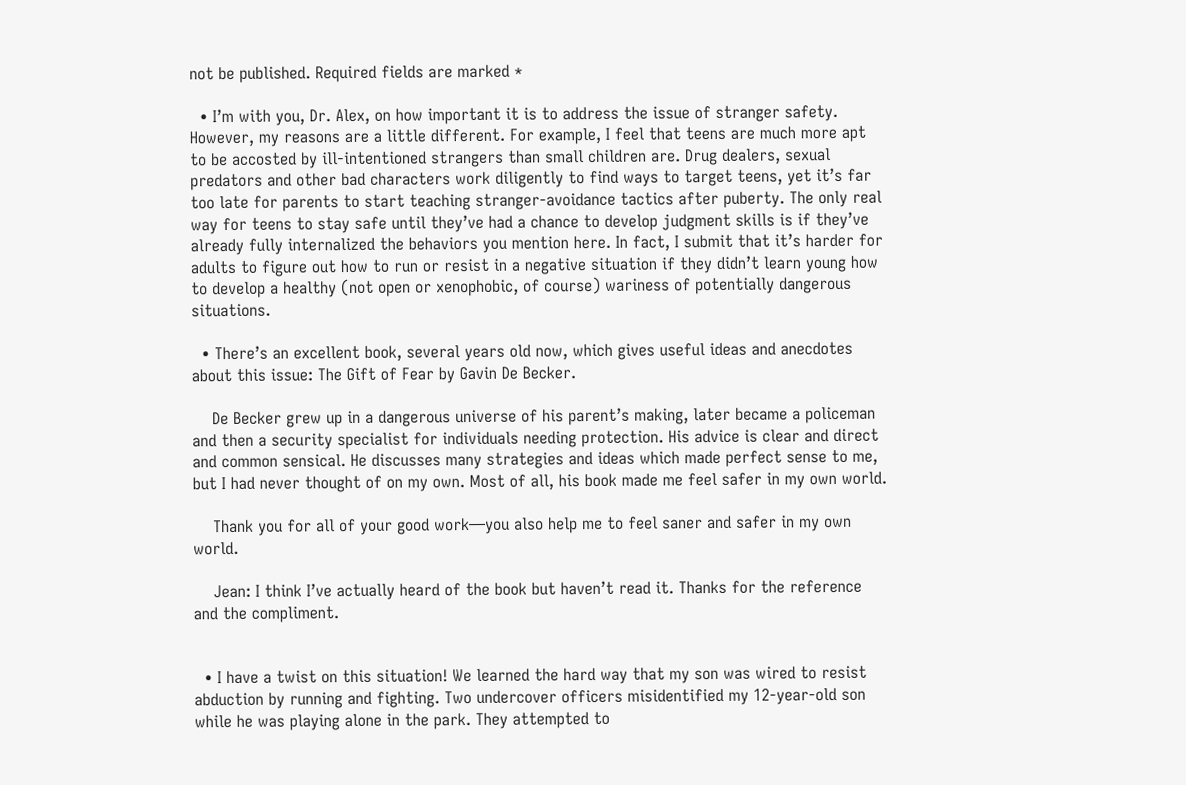not be published. Required fields are marked *

  • I’m with you, Dr. Alex, on how important it is to address the issue of stranger safety. However, my reasons are a little different. For example, I feel that teens are much more apt to be accosted by ill-intentioned strangers than small children are. Drug dealers, sexual predators and other bad characters work diligently to find ways to target teens, yet it’s far too late for parents to start teaching stranger-avoidance tactics after puberty. The only real way for teens to stay safe until they’ve had a chance to develop judgment skills is if they’ve already fully internalized the behaviors you mention here. In fact, I submit that it’s harder for adults to figure out how to run or resist in a negative situation if they didn’t learn young how to develop a healthy (not open or xenophobic, of course) wariness of potentially dangerous situations.

  • There’s an excellent book, several years old now, which gives useful ideas and anecdotes about this issue: The Gift of Fear by Gavin De Becker.

    De Becker grew up in a dangerous universe of his parent’s making, later became a policeman and then a security specialist for individuals needing protection. His advice is clear and direct and common sensical. He discusses many strategies and ideas which made perfect sense to me, but I had never thought of on my own. Most of all, his book made me feel safer in my own world.

    Thank you for all of your good work—you also help me to feel saner and safer in my own world.

    Jean: I think I’ve actually heard of the book but haven’t read it. Thanks for the reference and the compliment.


  • I have a twist on this situation! We learned the hard way that my son was wired to resist abduction by running and fighting. Two undercover officers misidentified my 12-year-old son while he was playing alone in the park. They attempted to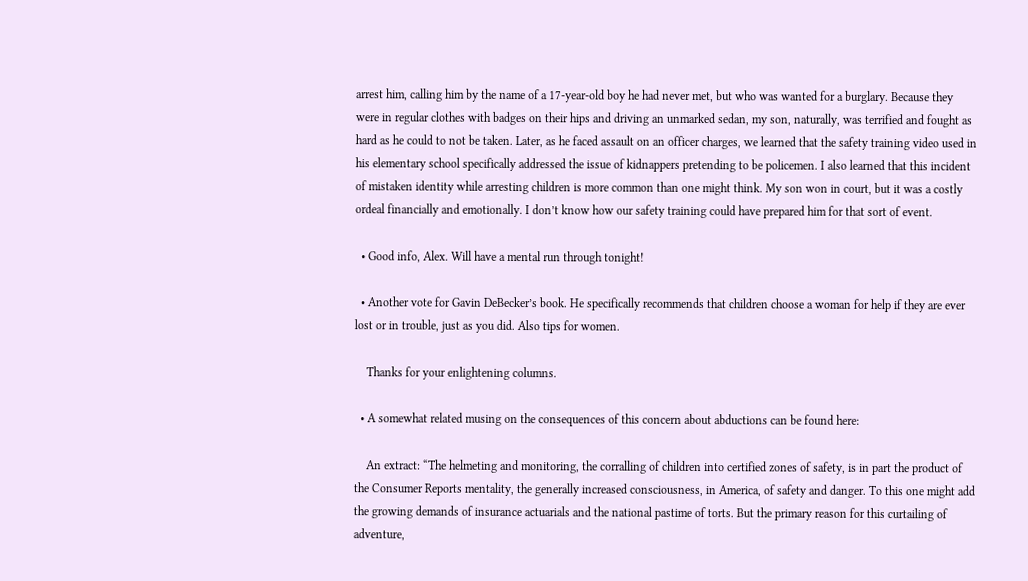arrest him, calling him by the name of a 17-year-old boy he had never met, but who was wanted for a burglary. Because they were in regular clothes with badges on their hips and driving an unmarked sedan, my son, naturally, was terrified and fought as hard as he could to not be taken. Later, as he faced assault on an officer charges, we learned that the safety training video used in his elementary school specifically addressed the issue of kidnappers pretending to be policemen. I also learned that this incident of mistaken identity while arresting children is more common than one might think. My son won in court, but it was a costly ordeal financially and emotionally. I don’t know how our safety training could have prepared him for that sort of event.

  • Good info, Alex. Will have a mental run through tonight!

  • Another vote for Gavin DeBecker’s book. He specifically recommends that children choose a woman for help if they are ever lost or in trouble, just as you did. Also tips for women.

    Thanks for your enlightening columns.

  • A somewhat related musing on the consequences of this concern about abductions can be found here:

    An extract: “The helmeting and monitoring, the corralling of children into certified zones of safety, is in part the product of the Consumer Reports mentality, the generally increased consciousness, in America, of safety and danger. To this one might add the growing demands of insurance actuarials and the national pastime of torts. But the primary reason for this curtailing of adventure,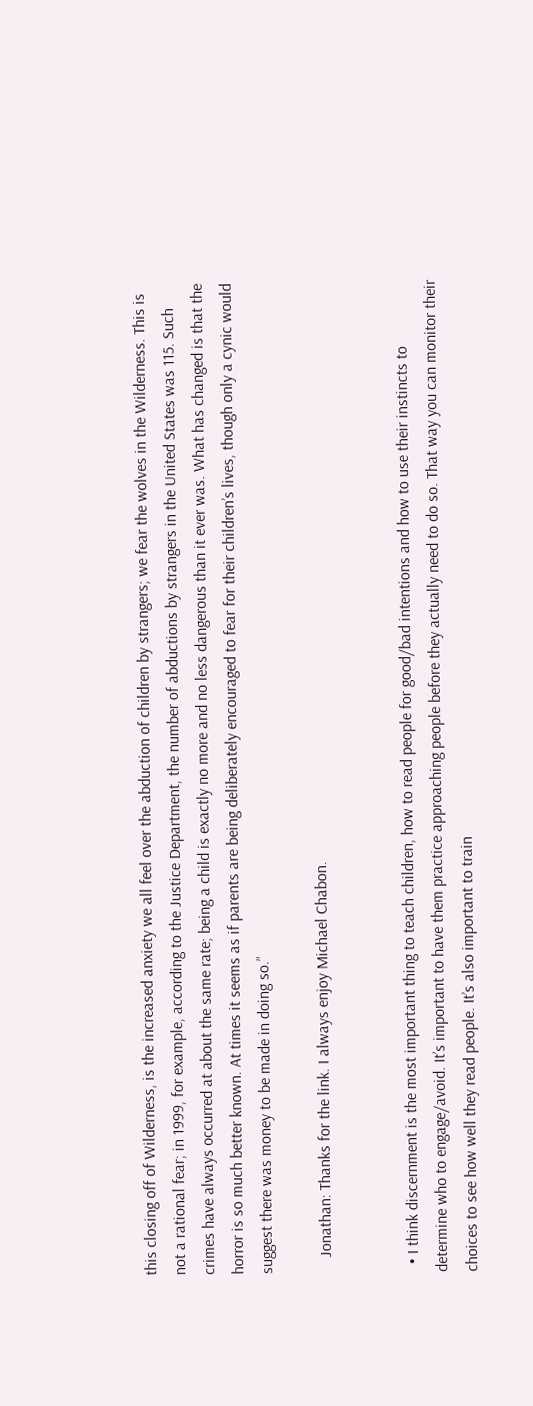this closing off of Wilderness, is the increased anxiety we all feel over the abduction of children by strangers; we fear the wolves in the Wilderness. This is not a rational fear; in 1999, for example, according to the Justice Department, the number of abductions by strangers in the United States was 115. Such crimes have always occurred at about the same rate; being a child is exactly no more and no less dangerous than it ever was. What has changed is that the horror is so much better known. At times it seems as if parents are being deliberately encouraged to fear for their children’s lives, though only a cynic would suggest there was money to be made in doing so.”

    Jonathan: Thanks for the link. I always enjoy Michael Chabon.


  • I think discernment is the most important thing to teach children, how to read people for good/bad intentions and how to use their instincts to determine who to engage/avoid. It’s important to have them practice approaching people before they actually need to do so. That way you can monitor their choices to see how well they read people. It’s also important to train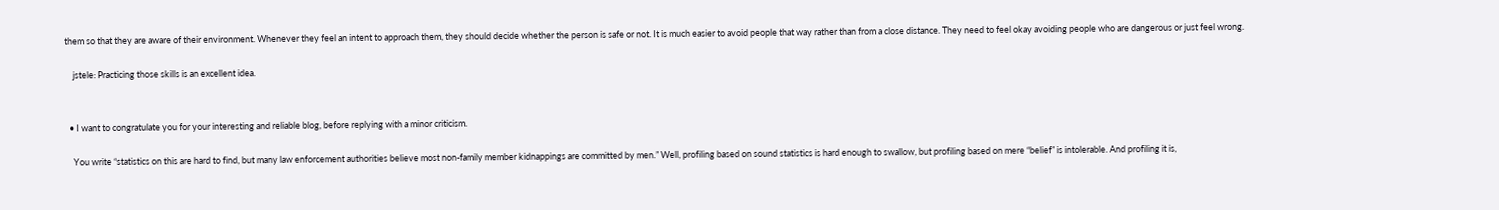them so that they are aware of their environment. Whenever they feel an intent to approach them, they should decide whether the person is safe or not. It is much easier to avoid people that way rather than from a close distance. They need to feel okay avoiding people who are dangerous or just feel wrong.

    jstele: Practicing those skills is an excellent idea.


  • I want to congratulate you for your interesting and reliable blog, before replying with a minor criticism.

    You write “statistics on this are hard to find, but many law enforcement authorities believe most non-family member kidnappings are committed by men.” Well, profiling based on sound statistics is hard enough to swallow, but profiling based on mere “belief” is intolerable. And profiling it is,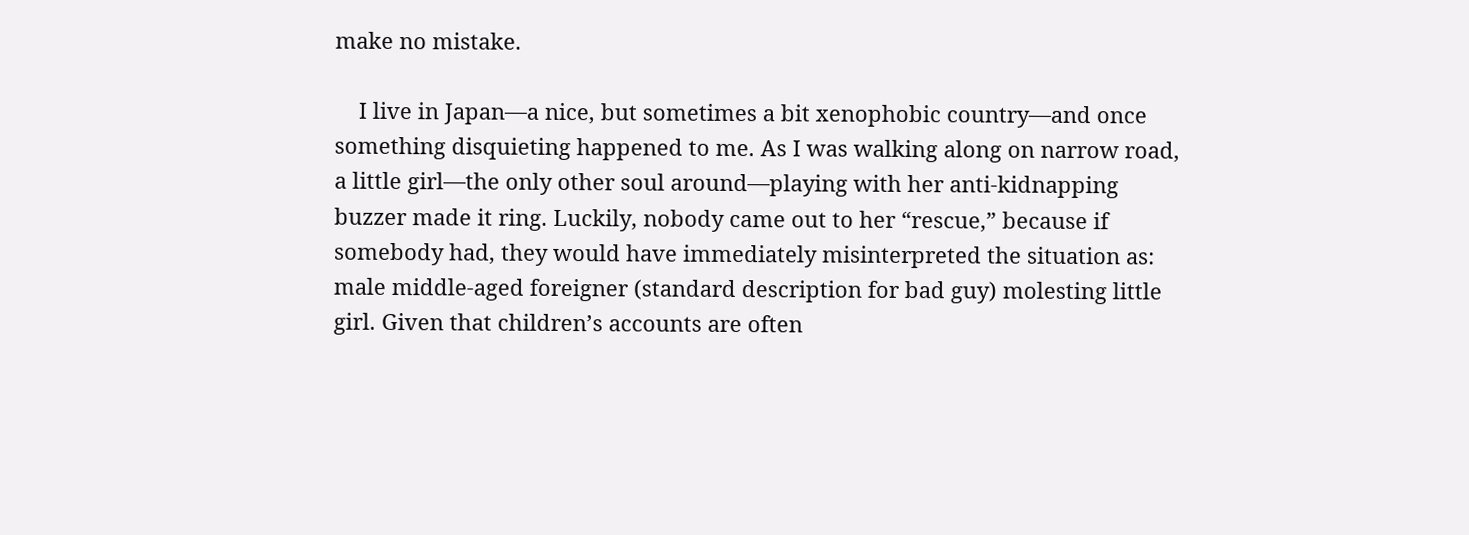make no mistake.

    I live in Japan—a nice, but sometimes a bit xenophobic country—and once something disquieting happened to me. As I was walking along on narrow road, a little girl—the only other soul around—playing with her anti-kidnapping buzzer made it ring. Luckily, nobody came out to her “rescue,” because if somebody had, they would have immediately misinterpreted the situation as: male middle-aged foreigner (standard description for bad guy) molesting little girl. Given that children’s accounts are often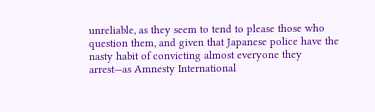unreliable, as they seem to tend to please those who question them, and given that Japanese police have the nasty habit of convicting almost everyone they arrest—as Amnesty International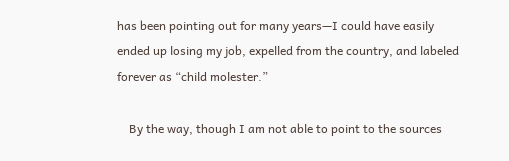has been pointing out for many years—I could have easily ended up losing my job, expelled from the country, and labeled forever as “child molester.”

    By the way, though I am not able to point to the sources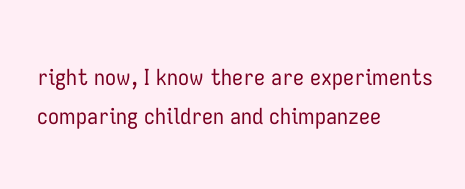right now, I know there are experiments comparing children and chimpanzee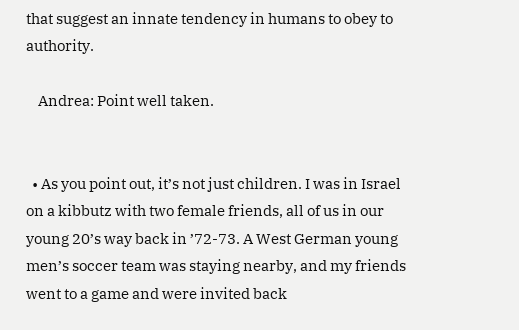that suggest an innate tendency in humans to obey to authority.

    Andrea: Point well taken.


  • As you point out, it’s not just children. I was in Israel on a kibbutz with two female friends, all of us in our young 20’s way back in ’72-73. A West German young men’s soccer team was staying nearby, and my friends went to a game and were invited back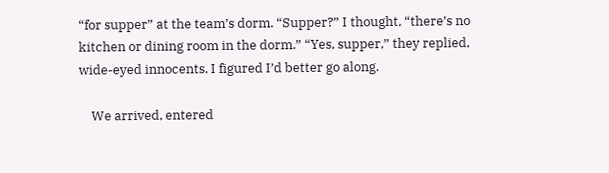“for supper” at the team’s dorm. “Supper?” I thought, “there’s no kitchen or dining room in the dorm.” “Yes, supper,” they replied, wide-eyed innocents. I figured I’d better go along.

    We arrived, entered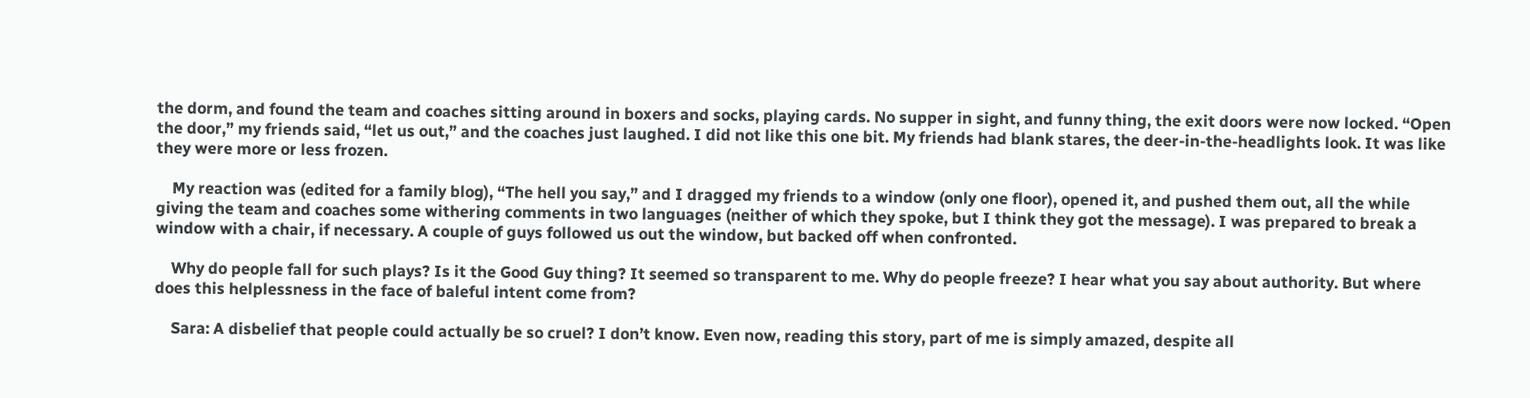the dorm, and found the team and coaches sitting around in boxers and socks, playing cards. No supper in sight, and funny thing, the exit doors were now locked. “Open the door,” my friends said, “let us out,” and the coaches just laughed. I did not like this one bit. My friends had blank stares, the deer-in-the-headlights look. It was like they were more or less frozen.

    My reaction was (edited for a family blog), “The hell you say,” and I dragged my friends to a window (only one floor), opened it, and pushed them out, all the while giving the team and coaches some withering comments in two languages (neither of which they spoke, but I think they got the message). I was prepared to break a window with a chair, if necessary. A couple of guys followed us out the window, but backed off when confronted.

    Why do people fall for such plays? Is it the Good Guy thing? It seemed so transparent to me. Why do people freeze? I hear what you say about authority. But where does this helplessness in the face of baleful intent come from?

    Sara: A disbelief that people could actually be so cruel? I don’t know. Even now, reading this story, part of me is simply amazed, despite all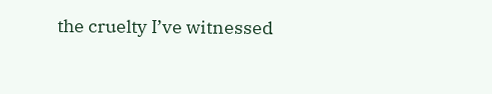the cruelty I’ve witnessed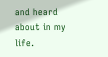and heard about in my life.